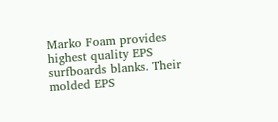Marko Foam provides highest quality EPS surfboards blanks. Their molded EPS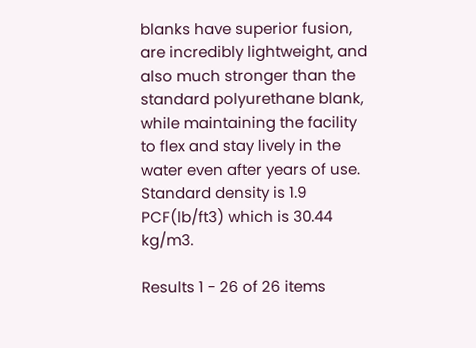blanks have superior fusion, are incredibly lightweight, and also much stronger than the standard polyurethane blank, while maintaining the facility to flex and stay lively in the water even after years of use. Standard density is 1.9 PCF(lb/ft3) which is 30.44 kg/m3.

Results 1 - 26 of 26 items